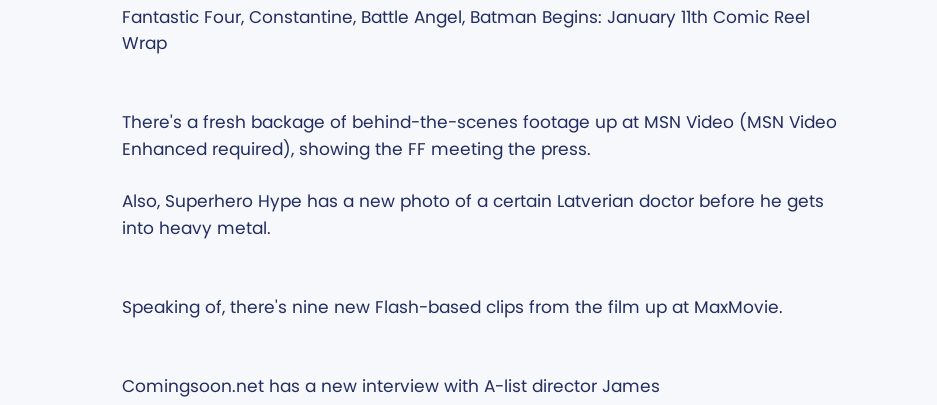Fantastic Four, Constantine, Battle Angel, Batman Begins: January 11th Comic Reel Wrap


There's a fresh backage of behind-the-scenes footage up at MSN Video (MSN Video Enhanced required), showing the FF meeting the press.

Also, Superhero Hype has a new photo of a certain Latverian doctor before he gets into heavy metal.


Speaking of, there's nine new Flash-based clips from the film up at MaxMovie.


Comingsoon.net has a new interview with A-list director James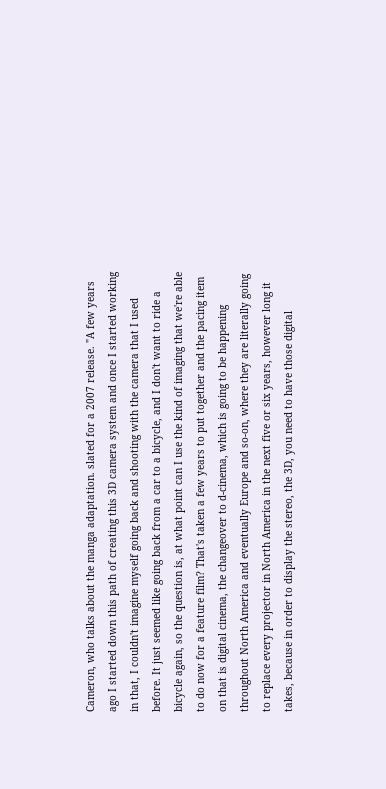Cameron, who talks about the manga adaptation. slated for a 2007 release. "A few years ago I started down this path of creating this 3D camera system and once I started working in that, I couldn't imagine myself going back and shooting with the camera that I used before. It just seemed like going back from a car to a bicycle, and I don't want to ride a bicycle again, so the question is, at what point can I use the kind of imaging that we're able to do now for a feature film? That's taken a few years to put together and the pacing item on that is digital cinema, the changeover to d-cinema, which is going to be happening throughout North America and eventually Europe and so-on, where they are literally going to replace every projector in North America in the next five or six years, however long it takes, because in order to display the stereo, the 3D, you need to have those digital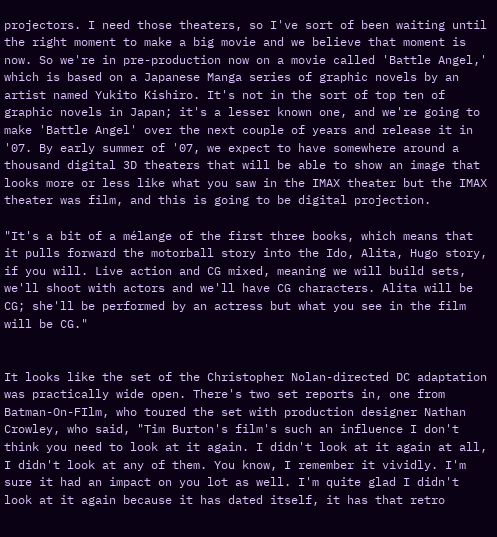projectors. I need those theaters, so I've sort of been waiting until the right moment to make a big movie and we believe that moment is now. So we're in pre-production now on a movie called 'Battle Angel,' which is based on a Japanese Manga series of graphic novels by an artist named Yukito Kishiro. It's not in the sort of top ten of graphic novels in Japan; it's a lesser known one, and we're going to make 'Battle Angel' over the next couple of years and release it in '07. By early summer of '07, we expect to have somewhere around a thousand digital 3D theaters that will be able to show an image that looks more or less like what you saw in the IMAX theater but the IMAX theater was film, and this is going to be digital projection.

"It's a bit of a mélange of the first three books, which means that it pulls forward the motorball story into the Ido, Alita, Hugo story, if you will. Live action and CG mixed, meaning we will build sets, we'll shoot with actors and we'll have CG characters. Alita will be CG; she'll be performed by an actress but what you see in the film will be CG."


It looks like the set of the Christopher Nolan-directed DC adaptation was practically wide open. There's two set reports in, one from Batman-On-FIlm, who toured the set with production designer Nathan Crowley, who said, "Tim Burton's film's such an influence I don't think you need to look at it again. I didn't look at it again at all, I didn't look at any of them. You know, I remember it vividly. I'm sure it had an impact on you lot as well. I'm quite glad I didn't look at it again because it has dated itself, it has that retro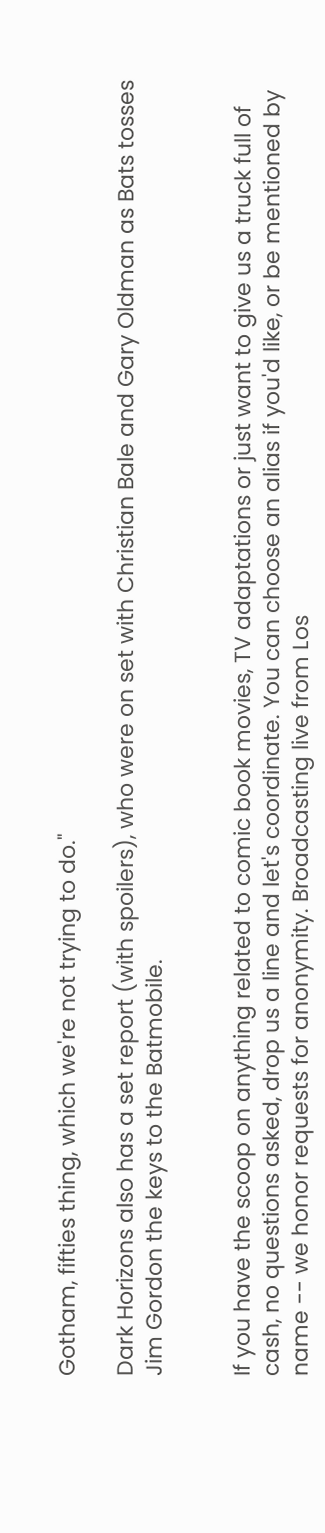Gotham, fifties thing, which we're not trying to do."

Dark Horizons also has a set report (with spoilers), who were on set with Christian Bale and Gary Oldman as Bats tosses Jim Gordon the keys to the Batmobile.


If you have the scoop on anything related to comic book movies, TV adaptations or just want to give us a truck full of cash, no questions asked, drop us a line and let's coordinate. You can choose an alias if you'd like, or be mentioned by name -- we honor requests for anonymity. Broadcasting live from Los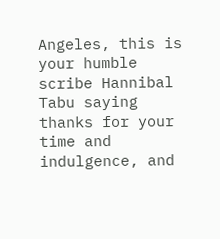Angeles, this is your humble scribe Hannibal Tabu saying thanks for your time and indulgence, and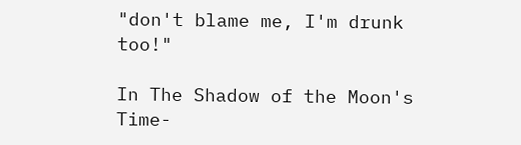"don't blame me, I'm drunk too!"

In The Shadow of the Moon's Time-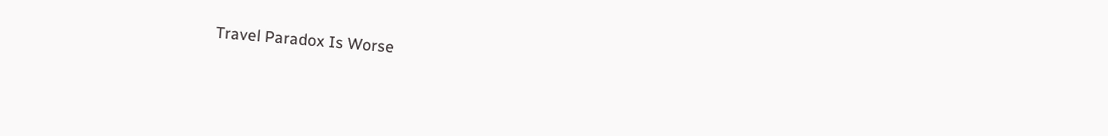Travel Paradox Is Worse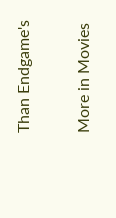Than Endgame's

More in Movies